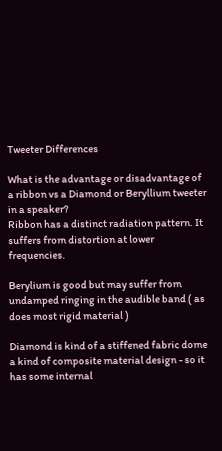Tweeter Differences

What is the advantage or disadvantage of a ribbon vs a Diamond or Beryllium tweeter in a speaker?
Ribbon has a distinct radiation pattern. It suffers from distortion at lower frequencies.

Berylium is good but may suffer from undamped ringing in the audible band ( as does most rigid material )

Diamond is kind of a stiffened fabric dome a kind of composite material design - so it has some internal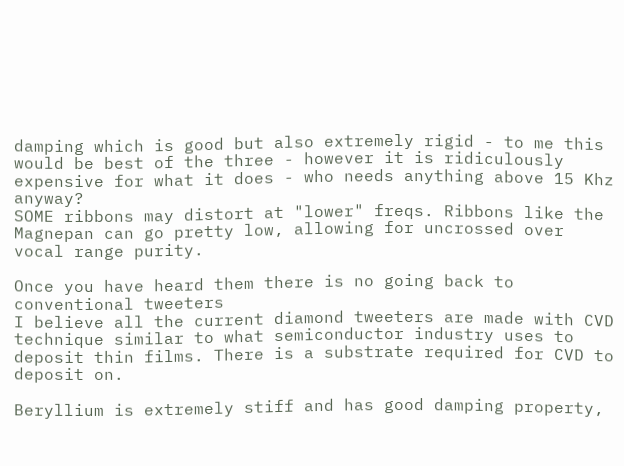damping which is good but also extremely rigid - to me this would be best of the three - however it is ridiculously expensive for what it does - who needs anything above 15 Khz anyway?
SOME ribbons may distort at "lower" freqs. Ribbons like the Magnepan can go pretty low, allowing for uncrossed over vocal range purity.

Once you have heard them there is no going back to conventional tweeters
I believe all the current diamond tweeters are made with CVD technique similar to what semiconductor industry uses to deposit thin films. There is a substrate required for CVD to deposit on.

Beryllium is extremely stiff and has good damping property,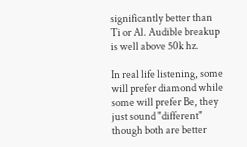significantly better than Ti or Al. Audible breakup is well above 50k hz.

In real life listening, some will prefer diamond while some will prefer Be, they just sound "different" though both are better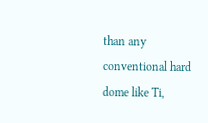than any conventional hard dome like Ti,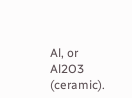Al, or Al2O3 (ceramic).